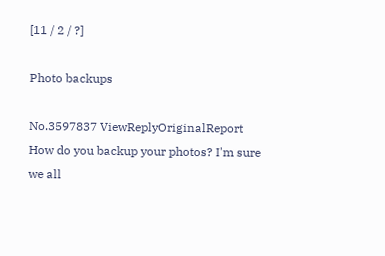[11 / 2 / ?]

Photo backups

No.3597837 ViewReplyOriginalReport
How do you backup your photos? I'm sure we all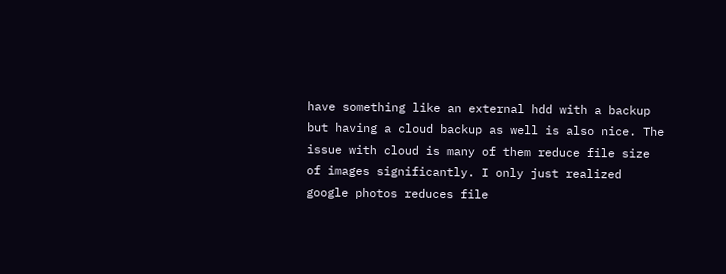have something like an external hdd with a backup but having a cloud backup as well is also nice. The issue with cloud is many of them reduce file size of images significantly. I only just realized google photos reduces file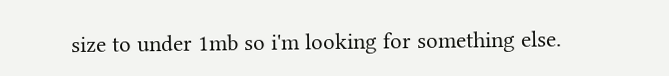size to under 1mb so i'm looking for something else.